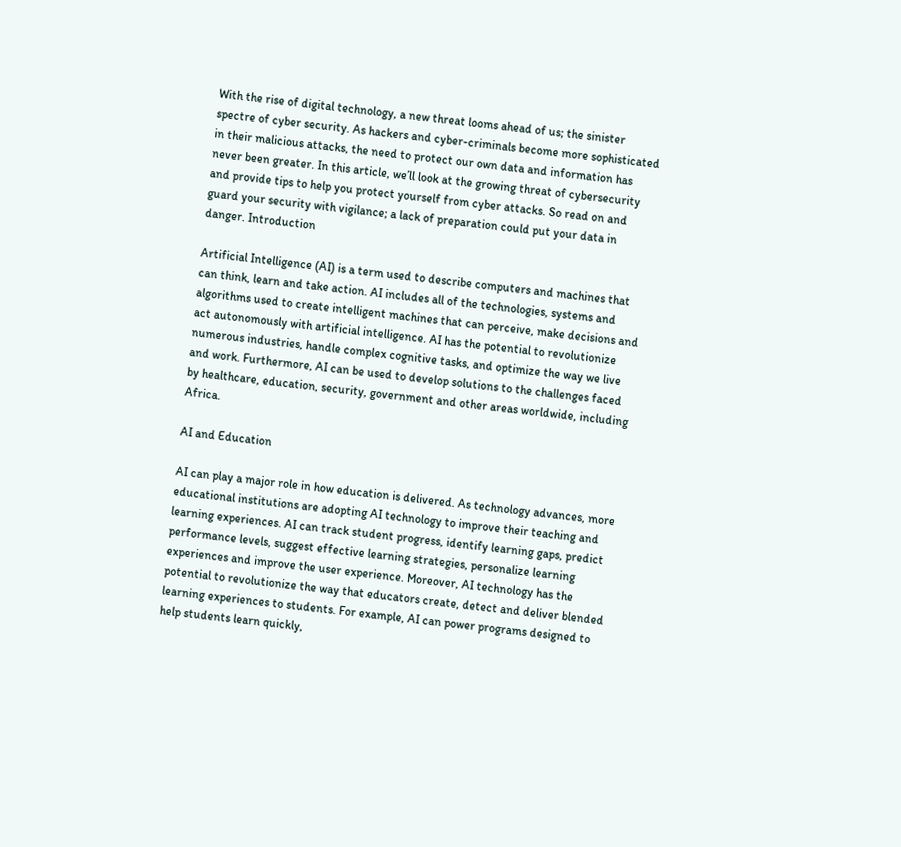With the rise of digital technology, a new threat looms ahead of us; the sinister spectre of cyber security. As hackers and cyber-criminals become more sophisticated in their malicious attacks, the need to protect our own data and information has never been greater. In this article, we’ll look at the growing threat of cybersecurity and provide tips to help you protect yourself from cyber attacks. So read on and guard your security with vigilance; a lack of preparation could put your data in danger. Introduction

Artificial Intelligence (AI) is a term used to describe computers and machines that can think, learn and take action. AI includes all of the technologies, systems and algorithms used to create intelligent machines that can perceive, make decisions and act autonomously with artificial intelligence. AI has the potential to revolutionize numerous industries, handle complex cognitive tasks, and optimize the way we live and work. Furthermore, AI can be used to develop solutions to the challenges faced by healthcare, education, security, government and other areas worldwide, including Africa.

AI and Education

AI can play a major role in how education is delivered. As technology advances, more educational institutions are adopting AI technology to improve their teaching and learning experiences. AI can track student progress, identify learning gaps, predict performance levels, suggest effective learning strategies, personalize learning experiences and improve the user experience. Moreover, AI technology has the potential to revolutionize the way that educators create, detect and deliver blended learning experiences to students. For example, AI can power programs designed to help students learn quickly,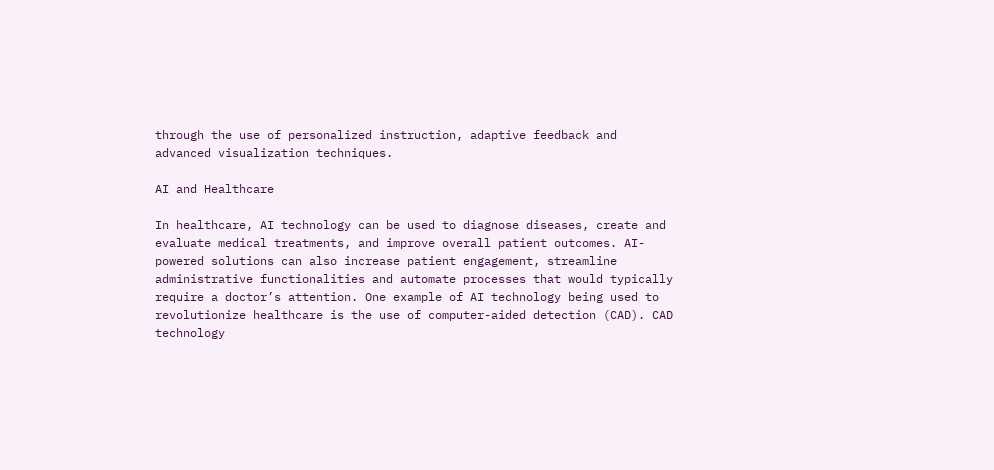through the use of personalized instruction, adaptive feedback and advanced visualization techniques.

AI and Healthcare

In healthcare, AI technology can be used to diagnose diseases, create and evaluate medical treatments, and improve overall patient outcomes. AI-powered solutions can also increase patient engagement, streamline administrative functionalities and automate processes that would typically require a doctor’s attention. One example of AI technology being used to revolutionize healthcare is the use of computer-aided detection (CAD). CAD technology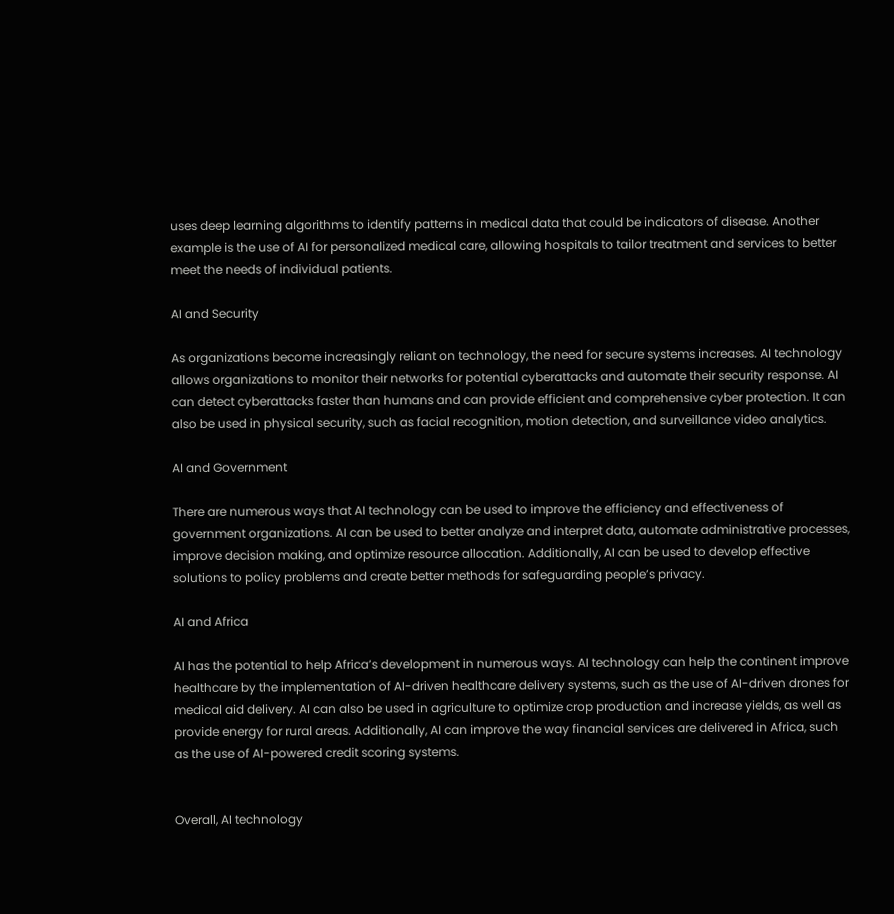uses deep learning algorithms to identify patterns in medical data that could be indicators of disease. Another example is the use of AI for personalized medical care, allowing hospitals to tailor treatment and services to better meet the needs of individual patients.

AI and Security

As organizations become increasingly reliant on technology, the need for secure systems increases. AI technology allows organizations to monitor their networks for potential cyberattacks and automate their security response. AI can detect cyberattacks faster than humans and can provide efficient and comprehensive cyber protection. It can also be used in physical security, such as facial recognition, motion detection, and surveillance video analytics.

AI and Government

There are numerous ways that AI technology can be used to improve the efficiency and effectiveness of government organizations. AI can be used to better analyze and interpret data, automate administrative processes, improve decision making, and optimize resource allocation. Additionally, AI can be used to develop effective solutions to policy problems and create better methods for safeguarding people’s privacy.

AI and Africa

AI has the potential to help Africa’s development in numerous ways. AI technology can help the continent improve healthcare by the implementation of AI-driven healthcare delivery systems, such as the use of AI-driven drones for medical aid delivery. AI can also be used in agriculture to optimize crop production and increase yields, as well as provide energy for rural areas. Additionally, AI can improve the way financial services are delivered in Africa, such as the use of AI-powered credit scoring systems.


Overall, AI technology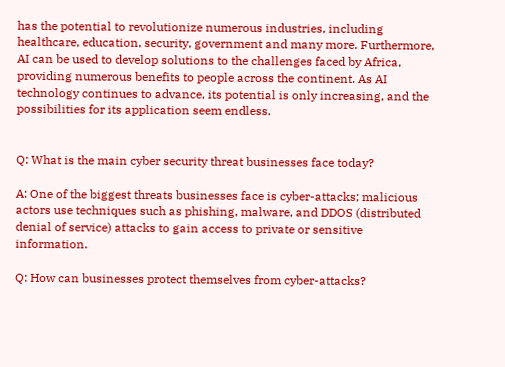has the potential to revolutionize numerous industries, including healthcare, education, security, government and many more. Furthermore, AI can be used to develop solutions to the challenges faced by Africa, providing numerous benefits to people across the continent. As AI technology continues to advance, its potential is only increasing, and the possibilities for its application seem endless.


Q: What is the main cyber security threat businesses face today?

A: One of the biggest threats businesses face is cyber-attacks; malicious actors use techniques such as phishing, malware, and DDOS (distributed denial of service) attacks to gain access to private or sensitive information.

Q: How can businesses protect themselves from cyber-attacks?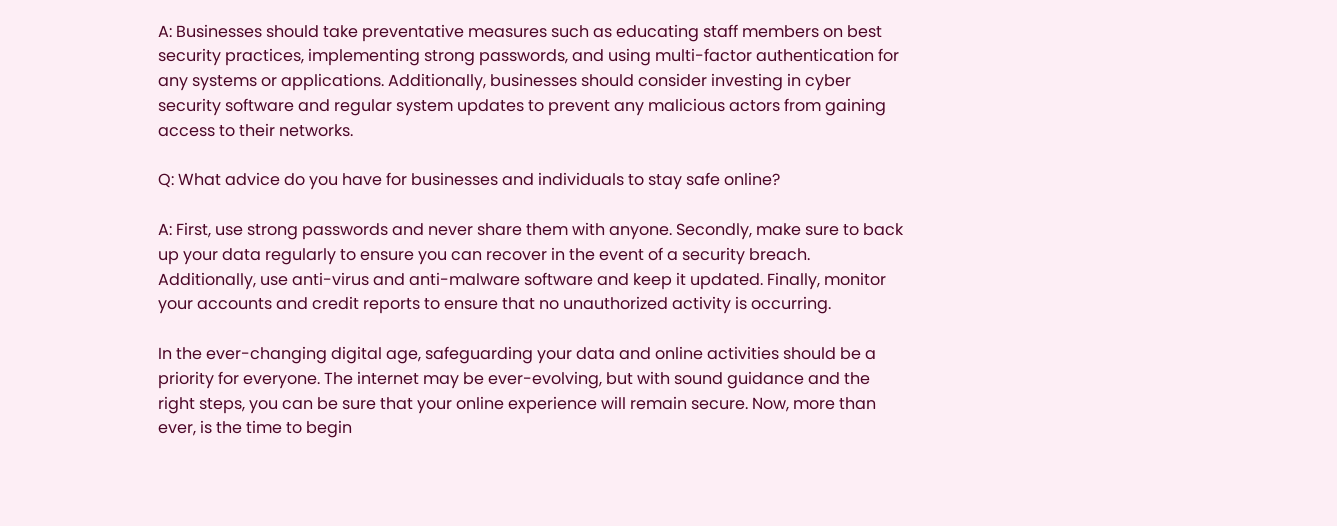A: Businesses should take preventative measures such as educating staff members on best security practices, implementing strong passwords, and using multi-factor authentication for any systems or applications. Additionally, businesses should consider investing in cyber security software and regular system updates to prevent any malicious actors from gaining access to their networks.

Q: What advice do you have for businesses and individuals to stay safe online?

A: First, use strong passwords and never share them with anyone. Secondly, make sure to back up your data regularly to ensure you can recover in the event of a security breach. Additionally, use anti-virus and anti-malware software and keep it updated. Finally, monitor your accounts and credit reports to ensure that no unauthorized activity is occurring.

In the ever-changing digital age, safeguarding your data and online activities should be a priority for everyone. The internet may be ever-evolving, but with sound guidance and the right steps, you can be sure that your online experience will remain secure. Now, more than ever, is the time to begin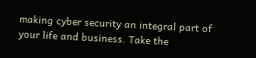making cyber security an integral part of your life and business. Take the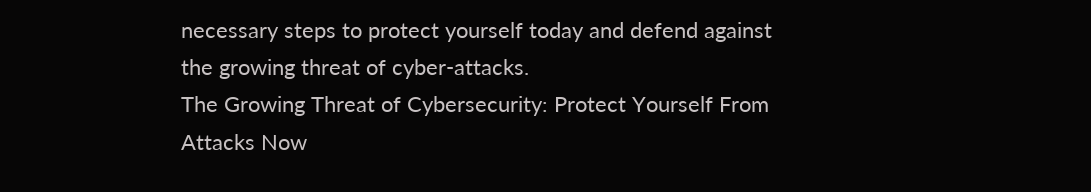necessary steps to protect yourself today and defend against the growing threat of cyber-attacks.
The Growing Threat of Cybersecurity: Protect Yourself From Attacks Now